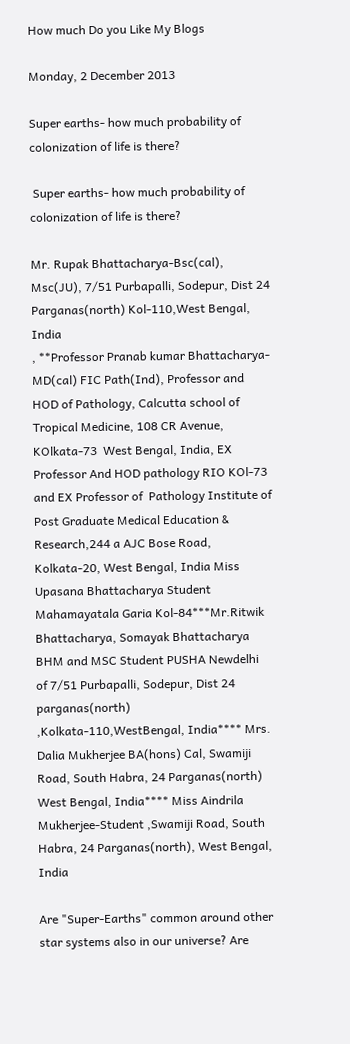How much Do you Like My Blogs

Monday, 2 December 2013

Super earths- how much probability of colonization of life is there?

 Super earths- how much probability of colonization of life is there?

Mr. Rupak Bhattacharya-Bsc(cal), Msc(JU), 7/51 Purbapalli, Sodepur, Dist 24 Parganas(north) Kol-110,West Bengal, India
, **Professor Pranab kumar Bhattacharya- MD(cal) FIC Path(Ind), Professor and HOD of Pathology, Calcutta school of Tropical Medicine, 108 CR Avenue, KOlkata-73  West Bengal, India, EX Professor And HOD pathology RIO KOl-73 and EX Professor of  Pathology Institute of Post Graduate Medical Education & Research,244 a AJC Bose Road, Kolkata-20, West Bengal, India Miss Upasana Bhattacharya Student Mahamayatala Garia Kol-84***Mr.Ritwik Bhattacharya, Somayak Bhattacharya BHM and MSC Student PUSHA Newdelhi  of 7/51 Purbapalli, Sodepur, Dist 24 parganas(north) ,Kolkata-110,WestBengal, India**** Mrs. Dalia Mukherjee BA(hons) Cal, Swamiji Road, South Habra, 24 Parganas(north) West Bengal, India**** Miss Aindrila Mukherjee-Student ,Swamiji Road, South Habra, 24 Parganas(north), West Bengal, India

Are "Super-Earths" common around other star systems also in our universe? Are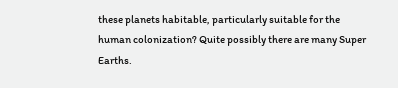these planets habitable, particularly suitable for the human colonization? Quite possibly there are many Super Earths.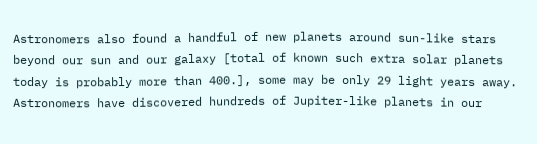Astronomers also found a handful of new planets around sun-like stars beyond our sun and our galaxy [total of known such extra solar planets today is probably more than 400.], some may be only 29 light years away. Astronomers have discovered hundreds of Jupiter-like planets in our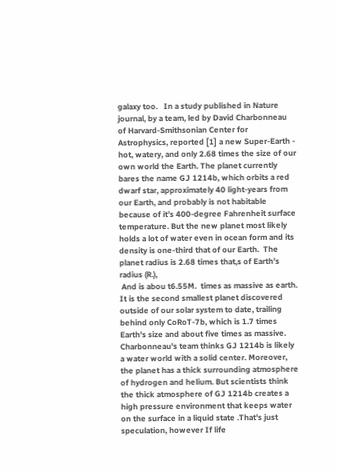galaxy too.   In a study published in Nature journal, by a team, led by David Charbonneau of Harvard-Smithsonian Center for Astrophysics, reported [1] a new Super-Earth - hot, watery, and only 2.68 times the size of our own world the Earth. The planet currently bares the name GJ 1214b, which orbits a red dwarf star, approximately 40 light-years from our Earth, and probably is not habitable because of it’s 400-degree Fahrenheit surface temperature. But the new planet most likely holds a lot of water even in ocean form and its density is one-third that of our Earth.  The planet radius is 2.68 times that,s of Earth’s radius (R.),
 And is abou t6.55M.  times as massive as earth. It is the second smallest planet discovered outside of our solar system to date, trailing behind only CoRoT-7b, which is 1.7 times Earth's size and about five times as massive. Charbonneau's team thinks GJ 1214b is likely a water world with a solid center. Moreover, the planet has a thick surrounding atmosphere of hydrogen and helium. But scientists think the thick atmosphere of GJ 1214b creates a high pressure environment that keeps water on the surface in a liquid state .That's just speculation, however If life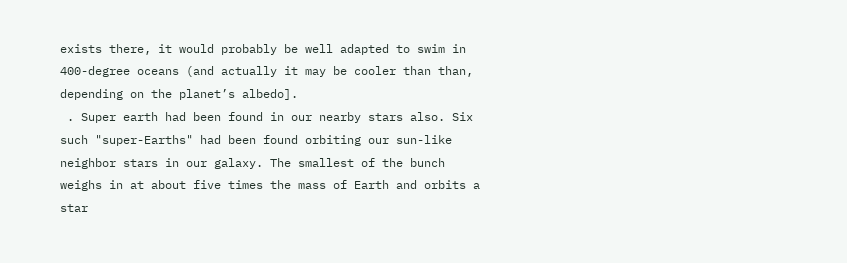exists there, it would probably be well adapted to swim in 400-degree oceans (and actually it may be cooler than than, depending on the planet’s albedo].
 . Super earth had been found in our nearby stars also. Six such "super-Earths" had been found orbiting our sun-like neighbor stars in our galaxy. The smallest of the bunch weighs in at about five times the mass of Earth and orbits a star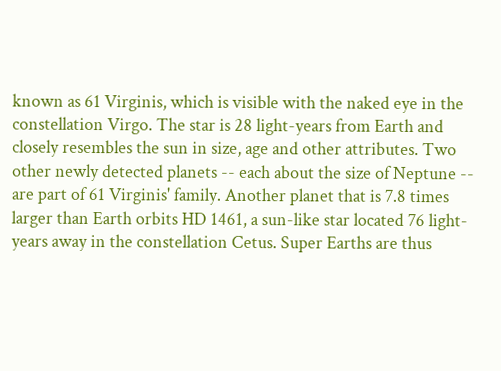known as 61 Virginis, which is visible with the naked eye in the constellation Virgo. The star is 28 light-years from Earth and closely resembles the sun in size, age and other attributes. Two other newly detected planets -- each about the size of Neptune -- are part of 61 Virginis' family. Another planet that is 7.8 times larger than Earth orbits HD 1461, a sun-like star located 76 light-years away in the constellation Cetus. Super Earths are thus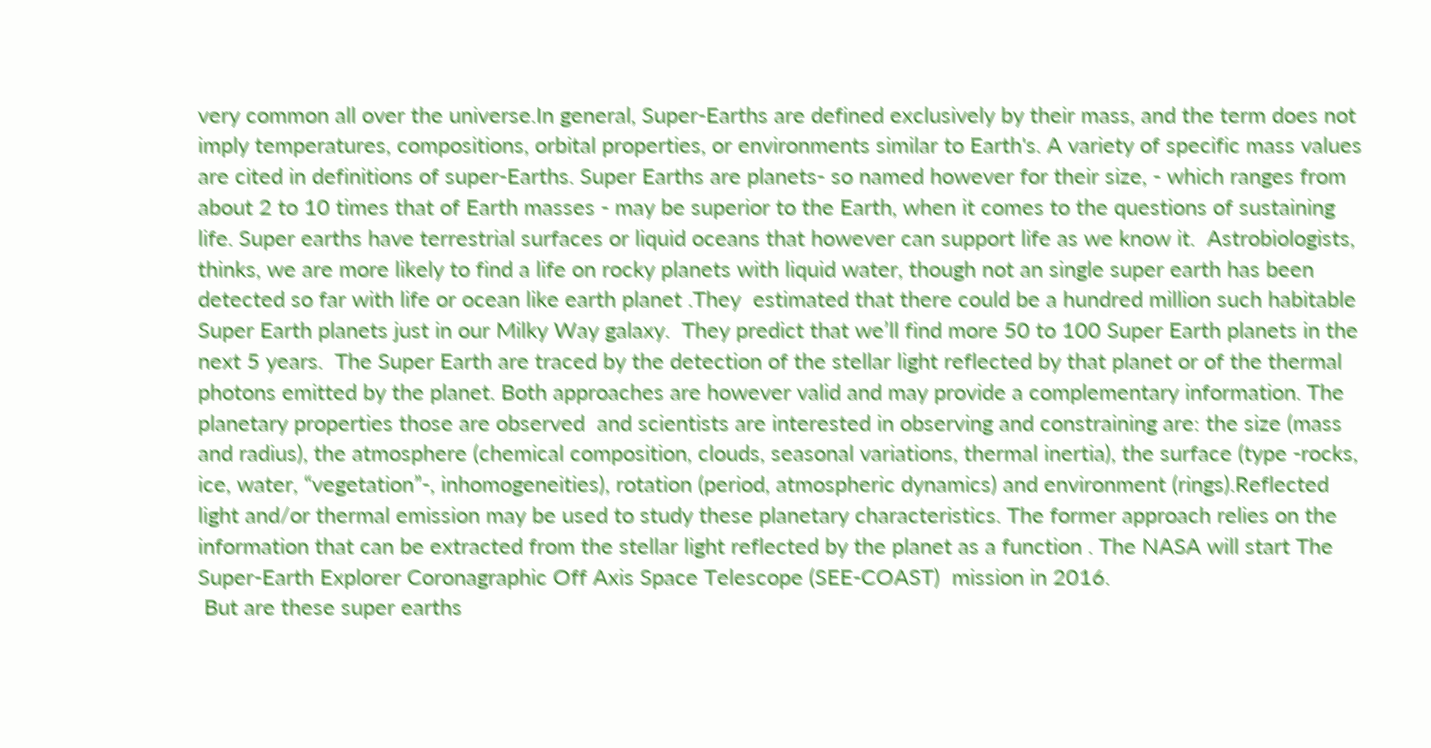very common all over the universe.In general, Super-Earths are defined exclusively by their mass, and the term does not imply temperatures, compositions, orbital properties, or environments similar to Earth's. A variety of specific mass values are cited in definitions of super-Earths. Super Earths are planets- so named however for their size, - which ranges from about 2 to 10 times that of Earth masses - may be superior to the Earth, when it comes to the questions of sustaining life. Super earths have terrestrial surfaces or liquid oceans that however can support life as we know it.  Astrobiologists, thinks, we are more likely to find a life on rocky planets with liquid water, though not an single super earth has been detected so far with life or ocean like earth planet .They  estimated that there could be a hundred million such habitable Super Earth planets just in our Milky Way galaxy.  They predict that we’ll find more 50 to 100 Super Earth planets in the next 5 years.  The Super Earth are traced by the detection of the stellar light reflected by that planet or of the thermal photons emitted by the planet. Both approaches are however valid and may provide a complementary information. The planetary properties those are observed  and scientists are interested in observing and constraining are: the size (mass and radius), the atmosphere (chemical composition, clouds, seasonal variations, thermal inertia), the surface (type -rocks, ice, water, “vegetation”-, inhomogeneities), rotation (period, atmospheric dynamics) and environment (rings).Reflected light and/or thermal emission may be used to study these planetary characteristics. The former approach relies on the information that can be extracted from the stellar light reflected by the planet as a function . The NASA will start The Super-Earth Explorer Coronagraphic Off Axis Space Telescope (SEE-COAST)  mission in 2016.
 But are these super earths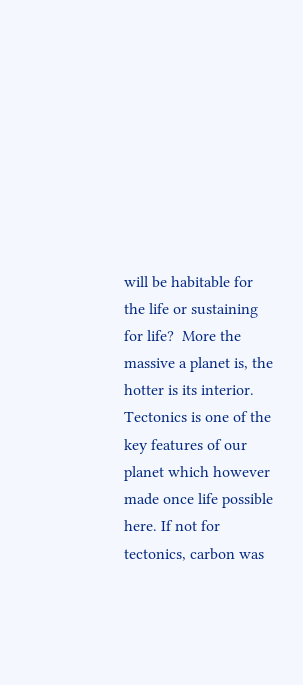will be habitable for the life or sustaining for life?  More the massive a planet is, the hotter is its interior.  Tectonics is one of the key features of our planet which however made once life possible here. If not for tectonics, carbon was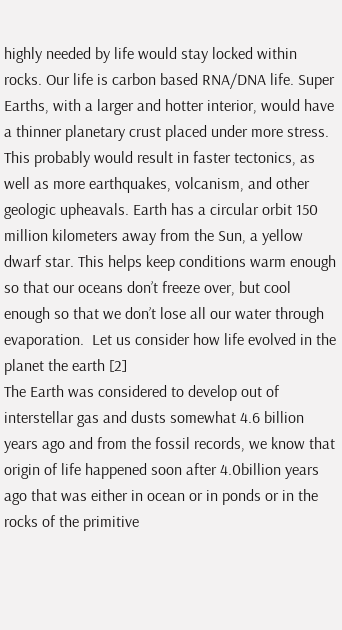highly needed by life would stay locked within rocks. Our life is carbon based RNA/DNA life. Super Earths, with a larger and hotter interior, would have a thinner planetary crust placed under more stress. This probably would result in faster tectonics, as well as more earthquakes, volcanism, and other geologic upheavals. Earth has a circular orbit 150 million kilometers away from the Sun, a yellow dwarf star. This helps keep conditions warm enough so that our oceans don’t freeze over, but cool enough so that we don’t lose all our water through evaporation.  Let us consider how life evolved in the planet the earth [2]
The Earth was considered to develop out of interstellar gas and dusts somewhat 4.6 billion years ago and from the fossil records, we know that origin of life happened soon after 4.0billion years ago that was either in ocean or in ponds or in the rocks of the primitive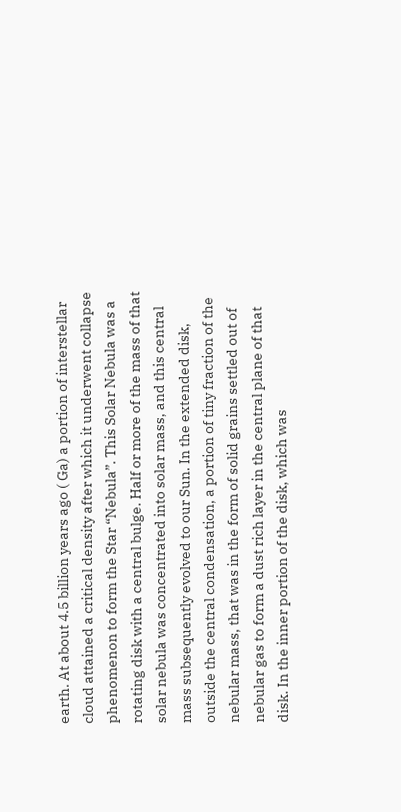earth. At about 4.5 billion years ago ( Ga) a portion of interstellar cloud attained a critical density after which it underwent collapse phenomenon to form the Star “Nebula”. This Solar Nebula was a rotating disk with a central bulge. Half or more of the mass of that solar nebula was concentrated into solar mass, and this central mass subsequently evolved to our Sun. In the extended disk, outside the central condensation, a portion of tiny fraction of the nebular mass, that was in the form of solid grains settled out of nebular gas to form a dust rich layer in the central plane of that disk. In the inner portion of the disk, which was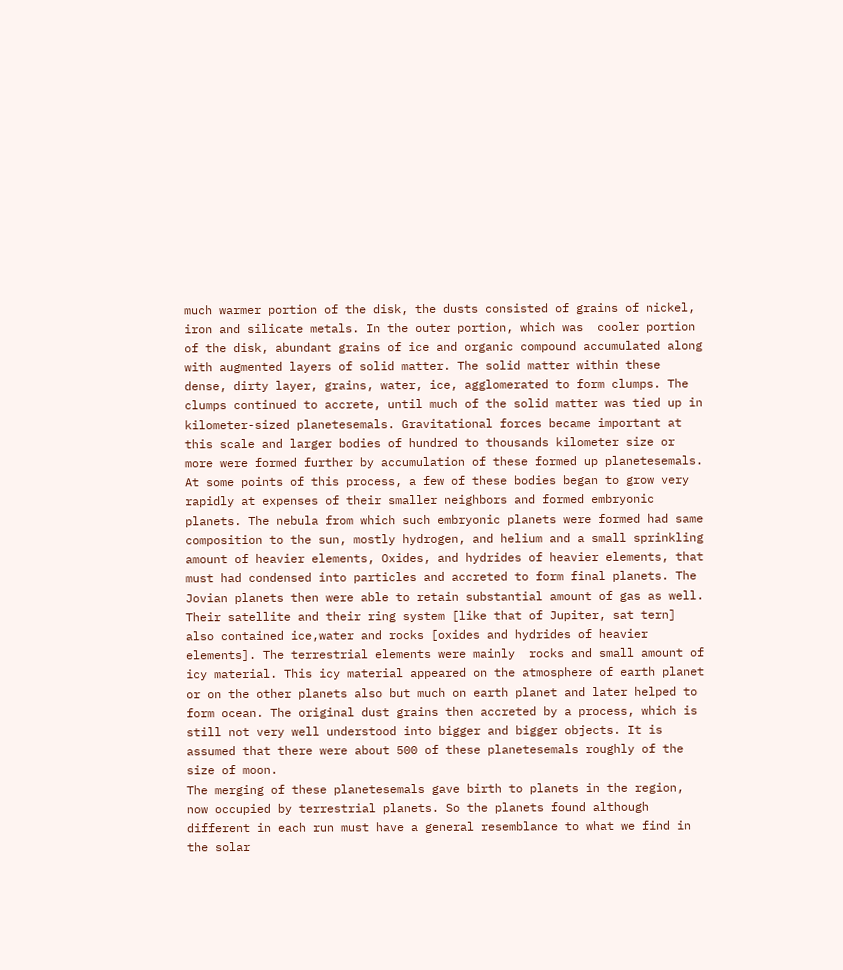much warmer portion of the disk, the dusts consisted of grains of nickel, iron and silicate metals. In the outer portion, which was  cooler portion of the disk, abundant grains of ice and organic compound accumulated along with augmented layers of solid matter. The solid matter within these dense, dirty layer, grains, water, ice, agglomerated to form clumps. The clumps continued to accrete, until much of the solid matter was tied up in kilometer-sized planetesemals. Gravitational forces became important at this scale and larger bodies of hundred to thousands kilometer size or more were formed further by accumulation of these formed up planetesemals. At some points of this process, a few of these bodies began to grow very rapidly at expenses of their smaller neighbors and formed embryonic planets. The nebula from which such embryonic planets were formed had same composition to the sun, mostly hydrogen, and helium and a small sprinkling amount of heavier elements, Oxides, and hydrides of heavier elements, that must had condensed into particles and accreted to form final planets. The Jovian planets then were able to retain substantial amount of gas as well. Their satellite and their ring system [like that of Jupiter, sat tern] also contained ice,water and rocks [oxides and hydrides of heavier elements]. The terrestrial elements were mainly  rocks and small amount of icy material. This icy material appeared on the atmosphere of earth planet or on the other planets also but much on earth planet and later helped to form ocean. The original dust grains then accreted by a process, which is still not very well understood into bigger and bigger objects. It is assumed that there were about 500 of these planetesemals roughly of the size of moon.
The merging of these planetesemals gave birth to planets in the region, now occupied by terrestrial planets. So the planets found although different in each run must have a general resemblance to what we find in the solar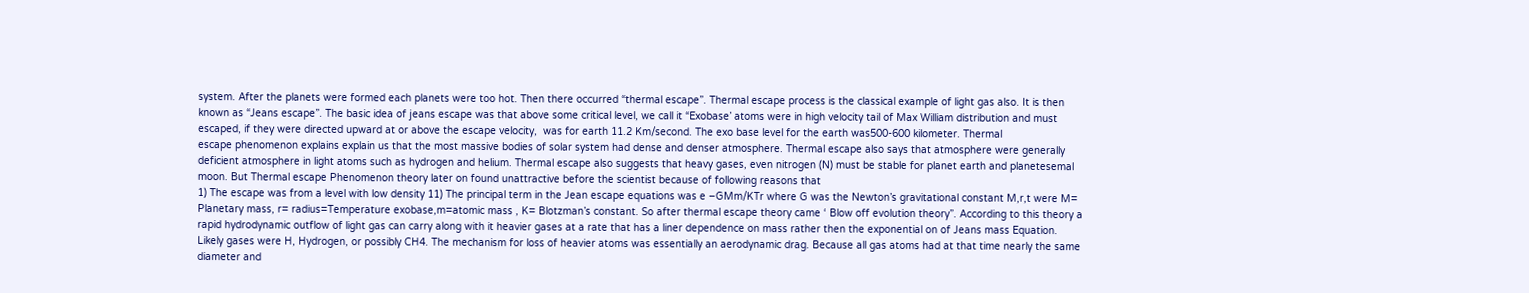system. After the planets were formed each planets were too hot. Then there occurred “thermal escape”. Thermal escape process is the classical example of light gas also. It is then known as “Jeans escape”. The basic idea of jeans escape was that above some critical level, we call it “Exobase’ atoms were in high velocity tail of Max William distribution and must escaped, if they were directed upward at or above the escape velocity,  was for earth 11.2 Km/second. The exo base level for the earth was500-600 kilometer. Thermal
escape phenomenon explains explain us that the most massive bodies of solar system had dense and denser atmosphere. Thermal escape also says that atmosphere were generally deficient atmosphere in light atoms such as hydrogen and helium. Thermal escape also suggests that heavy gases, even nitrogen (N) must be stable for planet earth and planetesemal moon. But Thermal escape Phenomenon theory later on found unattractive before the scientist because of following reasons that
1) The escape was from a level with low density 11) The principal term in the Jean escape equations was e –GMm/KTr where G was the Newton’s gravitational constant M,r,t were M= Planetary mass, r= radius=Temperature exobase,m=atomic mass , K= Blotzman’s constant. So after thermal escape theory came ‘ Blow off evolution theory”. According to this theory a rapid hydrodynamic outflow of light gas can carry along with it heavier gases at a rate that has a liner dependence on mass rather then the exponential on of Jeans mass Equation. Likely gases were H, Hydrogen, or possibly CH4. The mechanism for loss of heavier atoms was essentially an aerodynamic drag. Because all gas atoms had at that time nearly the same diameter and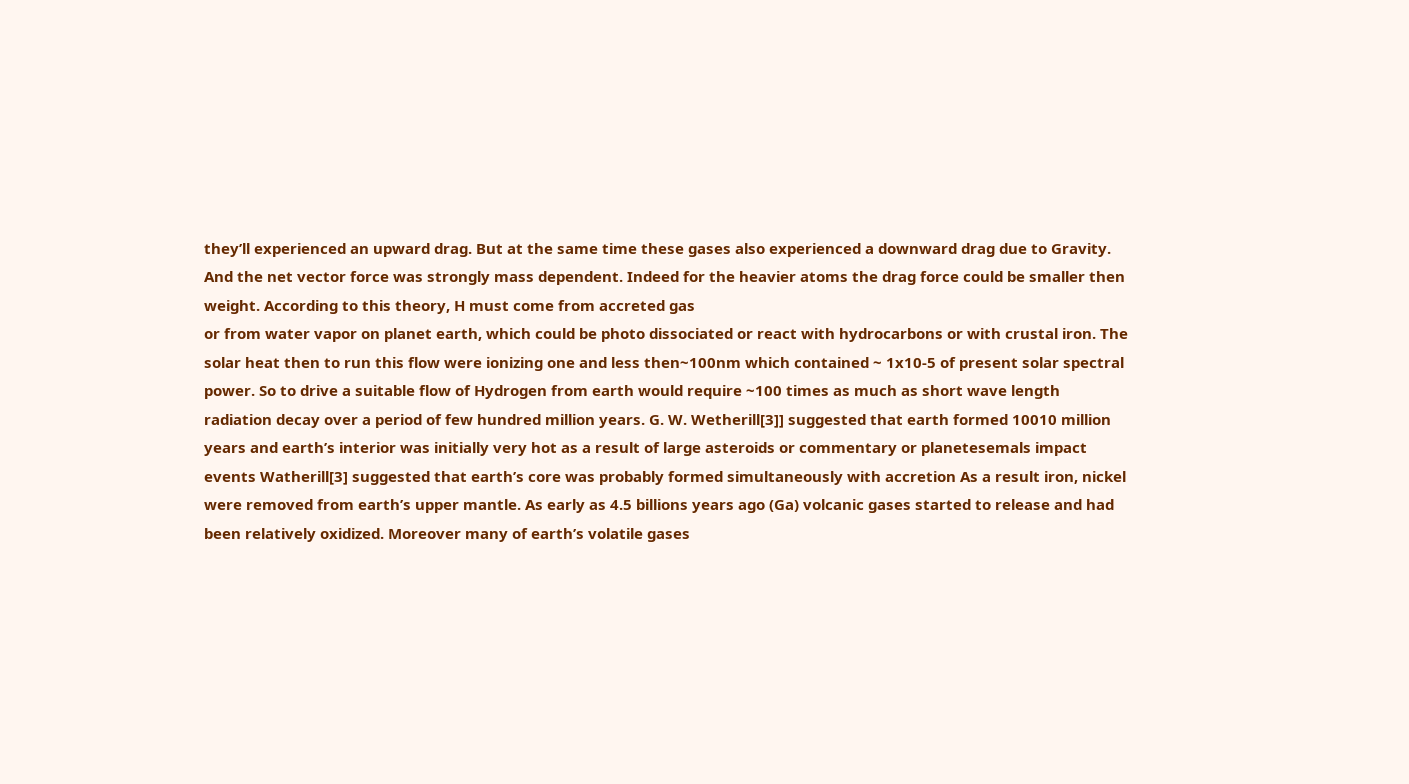they’ll experienced an upward drag. But at the same time these gases also experienced a downward drag due to Gravity. And the net vector force was strongly mass dependent. Indeed for the heavier atoms the drag force could be smaller then weight. According to this theory, H must come from accreted gas
or from water vapor on planet earth, which could be photo dissociated or react with hydrocarbons or with crustal iron. The solar heat then to run this flow were ionizing one and less then~100nm which contained ~ 1x10-5 of present solar spectral power. So to drive a suitable flow of Hydrogen from earth would require ~100 times as much as short wave length radiation decay over a period of few hundred million years. G. W. Wetherill[3]] suggested that earth formed 10010 million years and earth’s interior was initially very hot as a result of large asteroids or commentary or planetesemals impact events Watherill[3] suggested that earth’s core was probably formed simultaneously with accretion As a result iron, nickel were removed from earth’s upper mantle. As early as 4.5 billions years ago (Ga) volcanic gases started to release and had been relatively oxidized. Moreover many of earth’s volatile gases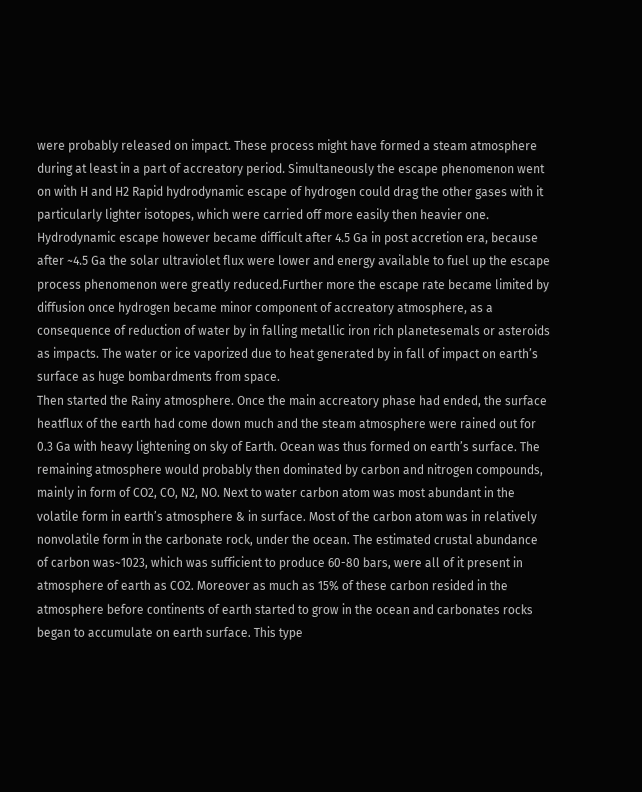were probably released on impact. These process might have formed a steam atmosphere during at least in a part of accreatory period. Simultaneously the escape phenomenon went on with H and H2 Rapid hydrodynamic escape of hydrogen could drag the other gases with it particularly lighter isotopes, which were carried off more easily then heavier one. Hydrodynamic escape however became difficult after 4.5 Ga in post accretion era, because after ~4.5 Ga the solar ultraviolet flux were lower and energy available to fuel up the escape process phenomenon were greatly reduced.Further more the escape rate became limited by diffusion once hydrogen became minor component of accreatory atmosphere, as a consequence of reduction of water by in falling metallic iron rich planetesemals or asteroids as impacts. The water or ice vaporized due to heat generated by in fall of impact on earth’s surface as huge bombardments from space.
Then started the Rainy atmosphere. Once the main accreatory phase had ended, the surface heatflux of the earth had come down much and the steam atmosphere were rained out for 0.3 Ga with heavy lightening on sky of Earth. Ocean was thus formed on earth’s surface. The remaining atmosphere would probably then dominated by carbon and nitrogen compounds, mainly in form of CO2, CO, N2, NO. Next to water carbon atom was most abundant in the volatile form in earth’s atmosphere & in surface. Most of the carbon atom was in relatively nonvolatile form in the carbonate rock, under the ocean. The estimated crustal abundance of carbon was~1023, which was sufficient to produce 60-80 bars, were all of it present in atmosphere of earth as CO2. Moreover as much as 15% of these carbon resided in the atmosphere before continents of earth started to grow in the ocean and carbonates rocks began to accumulate on earth surface. This type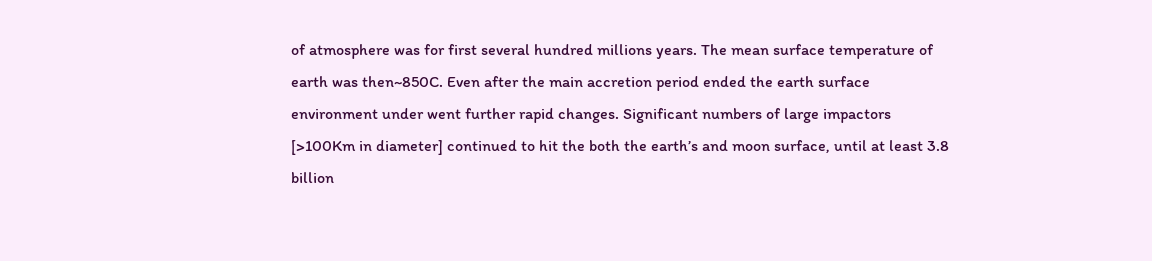of atmosphere was for first several hundred millions years. The mean surface temperature of earth was then~850C. Even after the main accretion period ended the earth surface environment under went further rapid changes. Significant numbers of large impactors [>100Km in diameter] continued to hit the both the earth’s and moon surface, until at least 3.8 billion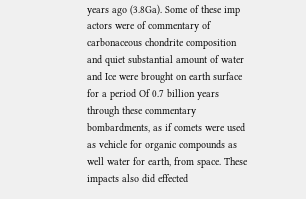years ago (3.8Ga). Some of these imp actors were of commentary of carbonaceous chondrite composition and quiet substantial amount of water and Ice were brought on earth surface for a period Of 0.7 billion years through these commentary bombardments, as if comets were used as vehicle for organic compounds as well water for earth, from space. These impacts also did effected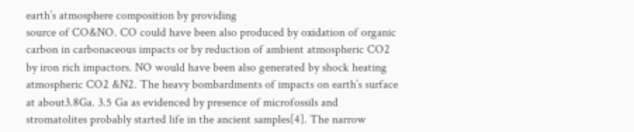earth’s atmosphere composition by providing
source of CO&NO. CO could have been also produced by oxidation of organic carbon in carbonaceous impacts or by reduction of ambient atmospheric CO2 by iron rich impactors. NO would have been also generated by shock heating atmospheric CO2 &N2. The heavy bombardments of impacts on earth’s surface at about3.8Ga. 3.5 Ga as evidenced by presence of microfossils and stromatolites probably started life in the ancient samples[4]. The narrow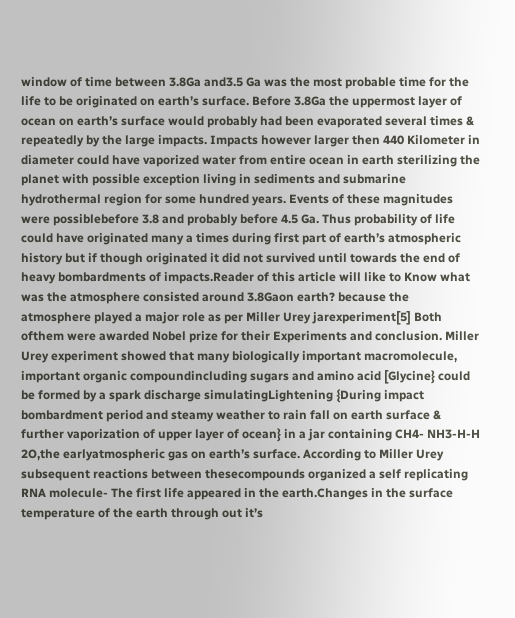window of time between 3.8Ga and3.5 Ga was the most probable time for the life to be originated on earth’s surface. Before 3.8Ga the uppermost layer of ocean on earth’s surface would probably had been evaporated several times & repeatedly by the large impacts. Impacts however larger then 440 Kilometer in diameter could have vaporized water from entire ocean in earth sterilizing the planet with possible exception living in sediments and submarine hydrothermal region for some hundred years. Events of these magnitudes were possiblebefore 3.8 and probably before 4.5 Ga. Thus probability of life could have originated many a times during first part of earth’s atmospheric history but if though originated it did not survived until towards the end of heavy bombardments of impacts.Reader of this article will like to Know what was the atmosphere consisted around 3.8Gaon earth? because the atmosphere played a major role as per Miller Urey jarexperiment[5] Both ofthem were awarded Nobel prize for their Experiments and conclusion. Miller Urey experiment showed that many biologically important macromolecule, important organic compoundincluding sugars and amino acid [Glycine} could be formed by a spark discharge simulatingLightening {During impact bombardment period and steamy weather to rain fall on earth surface &
further vaporization of upper layer of ocean} in a jar containing CH4- NH3-H-H 2O,the earlyatmospheric gas on earth’s surface. According to Miller Urey subsequent reactions between thesecompounds organized a self replicating RNA molecule- The first life appeared in the earth.Changes in the surface temperature of the earth through out it’s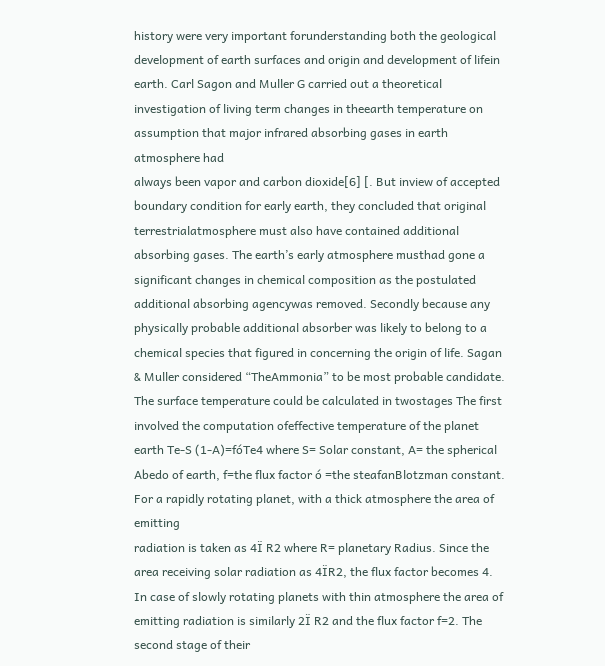history were very important forunderstanding both the geological development of earth surfaces and origin and development of lifein earth. Carl Sagon and Muller G carried out a theoretical investigation of living term changes in theearth temperature on assumption that major infrared absorbing gases in earth atmosphere had
always been vapor and carbon dioxide[6] [. But inview of accepted boundary condition for early earth, they concluded that original terrestrialatmosphere must also have contained additional absorbing gases. The earth’s early atmosphere musthad gone a significant changes in chemical composition as the postulated additional absorbing agencywas removed. Secondly because any physically probable additional absorber was likely to belong to a chemical species that figured in concerning the origin of life. Sagan & Muller considered “TheAmmonia” to be most probable candidate. The surface temperature could be calculated in twostages The first involved the computation ofeffective temperature of the planet earth Te-S (1-A)=fóTe4 where S= Solar constant, A= the spherical Abedo of earth, f=the flux factor ó =the steafanBlotzman constant. For a rapidly rotating planet, with a thick atmosphere the area of emitting
radiation is taken as 4Ï R2 where R= planetary Radius. Since the area receiving solar radiation as 4ÏR2, the flux factor becomes 4. In case of slowly rotating planets with thin atmosphere the area of emitting radiation is similarly 2Ï R2 and the flux factor f=2. The second stage of their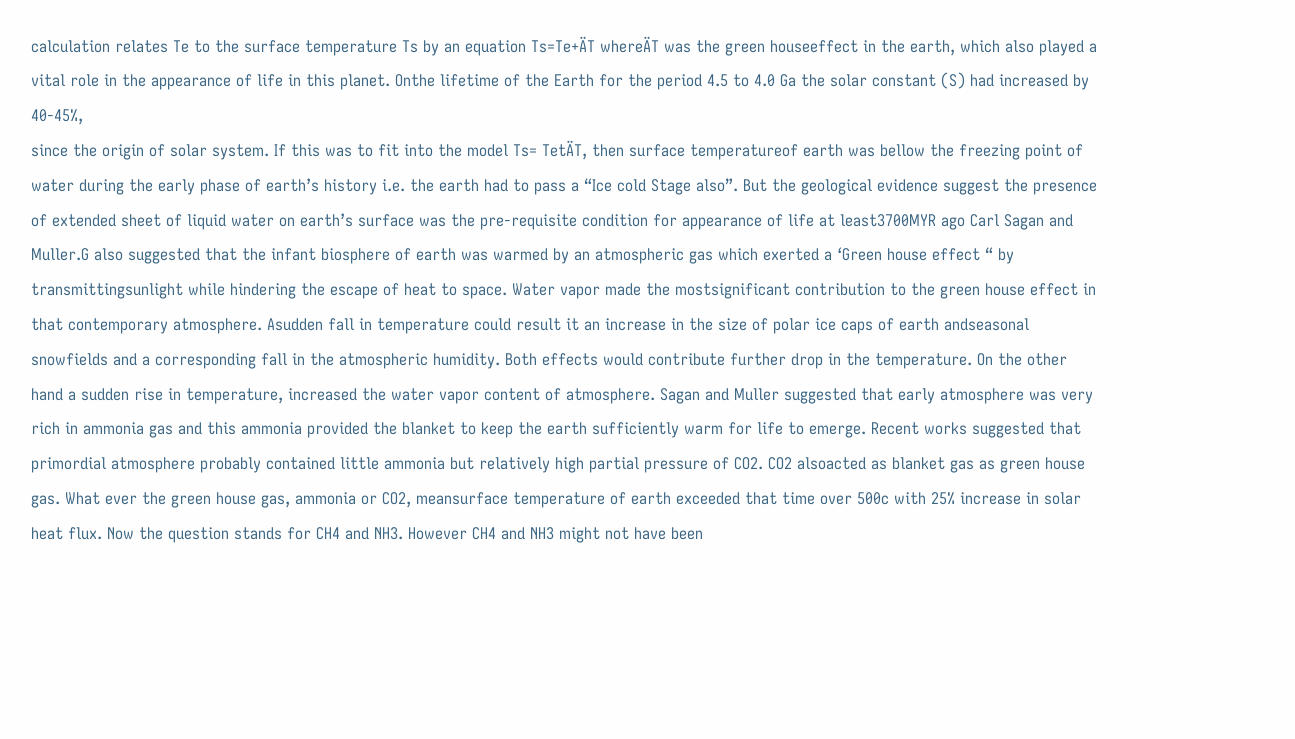calculation relates Te to the surface temperature Ts by an equation Ts=Te+ÄT whereÄT was the green houseeffect in the earth, which also played a vital role in the appearance of life in this planet. Onthe lifetime of the Earth for the period 4.5 to 4.0 Ga the solar constant (S) had increased by 40-45%,
since the origin of solar system. If this was to fit into the model Ts= TetÄT, then surface temperatureof earth was bellow the freezing point of water during the early phase of earth’s history i.e. the earth had to pass a “Ice cold Stage also”. But the geological evidence suggest the presence of extended sheet of liquid water on earth’s surface was the pre-requisite condition for appearance of life at least3700MYR ago Carl Sagan and Muller.G also suggested that the infant biosphere of earth was warmed by an atmospheric gas which exerted a ‘Green house effect “ by transmittingsunlight while hindering the escape of heat to space. Water vapor made the mostsignificant contribution to the green house effect in that contemporary atmosphere. Asudden fall in temperature could result it an increase in the size of polar ice caps of earth andseasonal snowfields and a corresponding fall in the atmospheric humidity. Both effects would contribute further drop in the temperature. On the other hand a sudden rise in temperature, increased the water vapor content of atmosphere. Sagan and Muller suggested that early atmosphere was very rich in ammonia gas and this ammonia provided the blanket to keep the earth sufficiently warm for life to emerge. Recent works suggested that primordial atmosphere probably contained little ammonia but relatively high partial pressure of CO2. CO2 alsoacted as blanket gas as green house gas. What ever the green house gas, ammonia or CO2, meansurface temperature of earth exceeded that time over 500c with 25% increase in solar heat flux. Now the question stands for CH4 and NH3. However CH4 and NH3 might not have been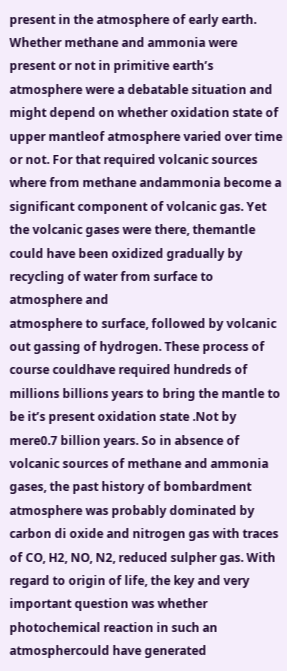present in the atmosphere of early earth. Whether methane and ammonia were present or not in primitive earth’s atmosphere were a debatable situation and might depend on whether oxidation state of upper mantleof atmosphere varied over time or not. For that required volcanic sources where from methane andammonia become a significant component of volcanic gas. Yet the volcanic gases were there, themantle could have been oxidized gradually by recycling of water from surface to atmosphere and
atmosphere to surface, followed by volcanic out gassing of hydrogen. These process of course couldhave required hundreds of millions billions years to bring the mantle to be it’s present oxidation state .Not by mere0.7 billion years. So in absence of volcanic sources of methane and ammonia gases, the past history of bombardment atmosphere was probably dominated by carbon di oxide and nitrogen gas with traces of CO, H2, NO, N2, reduced sulpher gas. With regard to origin of life, the key and very important question was whether photochemical reaction in such an atmosphercould have generated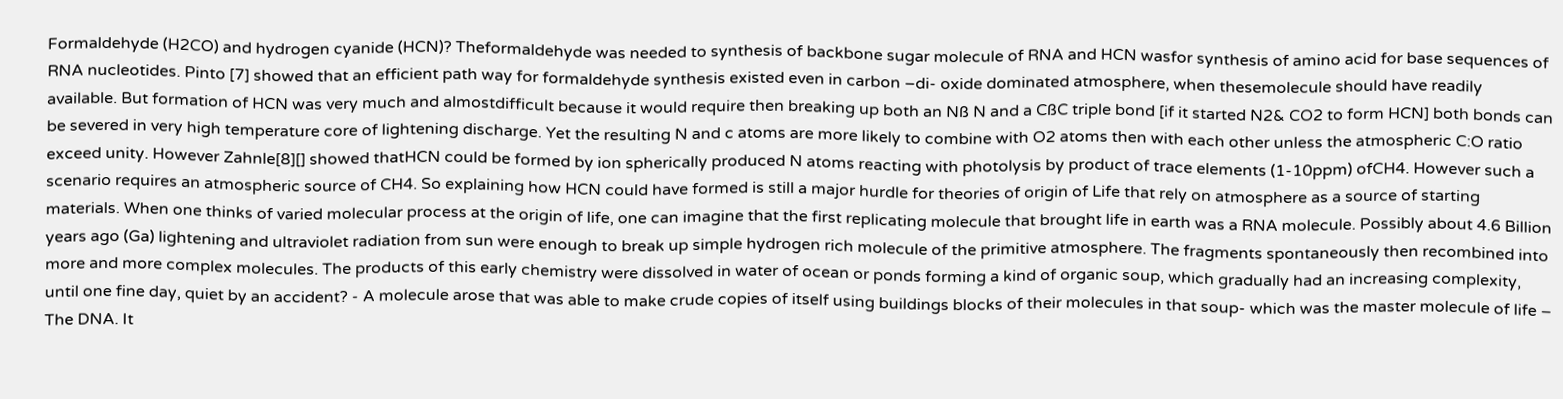Formaldehyde (H2CO) and hydrogen cyanide (HCN)? Theformaldehyde was needed to synthesis of backbone sugar molecule of RNA and HCN wasfor synthesis of amino acid for base sequences of RNA nucleotides. Pinto [7] showed that an efficient path way for formaldehyde synthesis existed even in carbon –di- oxide dominated atmosphere, when thesemolecule should have readily available. But formation of HCN was very much and almostdifficult because it would require then breaking up both an Nß N and a CßC triple bond [if it started N2& CO2 to form HCN] both bonds can be severed in very high temperature core of lightening discharge. Yet the resulting N and c atoms are more likely to combine with O2 atoms then with each other unless the atmospheric C:O ratio exceed unity. However Zahnle[8][] showed thatHCN could be formed by ion spherically produced N atoms reacting with photolysis by product of trace elements (1-10ppm) ofCH4. However such a scenario requires an atmospheric source of CH4. So explaining how HCN could have formed is still a major hurdle for theories of origin of Life that rely on atmosphere as a source of starting materials. When one thinks of varied molecular process at the origin of life, one can imagine that the first replicating molecule that brought life in earth was a RNA molecule. Possibly about 4.6 Billion years ago (Ga) lightening and ultraviolet radiation from sun were enough to break up simple hydrogen rich molecule of the primitive atmosphere. The fragments spontaneously then recombined into more and more complex molecules. The products of this early chemistry were dissolved in water of ocean or ponds forming a kind of organic soup, which gradually had an increasing complexity, until one fine day, quiet by an accident? - A molecule arose that was able to make crude copies of itself using buildings blocks of their molecules in that soup- which was the master molecule of life – The DNA. It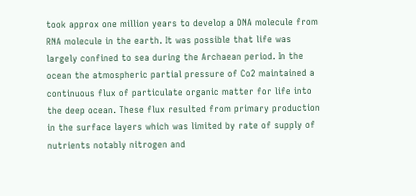took approx one million years to develop a DNA molecule from RNA molecule in the earth. It was possible that life was largely confined to sea during the Archaean period. In the ocean the atmospheric partial pressure of Co2 maintained a continuous flux of particulate organic matter for life into the deep ocean. These flux resulted from primary production in the surface layers which was limited by rate of supply of nutrients notably nitrogen and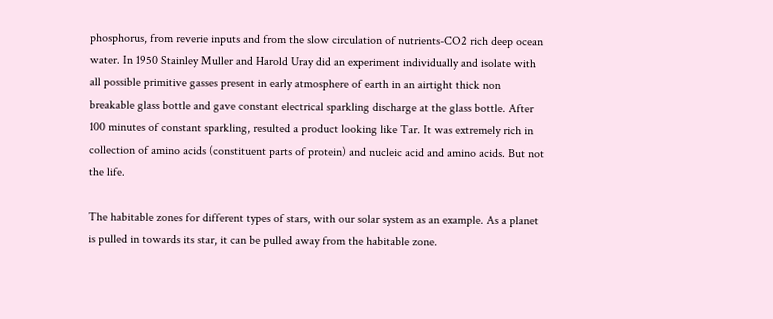phosphorus, from reverie inputs and from the slow circulation of nutrients-CO2 rich deep ocean water. In 1950 Stainley Muller and Harold Uray did an experiment individually and isolate with all possible primitive gasses present in early atmosphere of earth in an airtight thick non breakable glass bottle and gave constant electrical sparkling discharge at the glass bottle. After 100 minutes of constant sparkling, resulted a product looking like Tar. It was extremely rich in collection of amino acids (constituent parts of protein) and nucleic acid and amino acids. But not the life.

The habitable zones for different types of stars, with our solar system as an example. As a planet is pulled in towards its star, it can be pulled away from the habitable zone.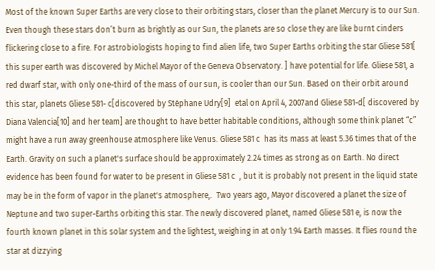Most of the known Super Earths are very close to their orbiting stars, closer than the planet Mercury is to our Sun. Even though these stars don’t burn as brightly as our Sun, the planets are so close they are like burnt cinders flickering close to a fire. For astrobiologists hoping to find alien life, two Super Earths orbiting the star Gliese 581[ this super earth was discovered by Michel Mayor of the Geneva Observatory. ] have potential for life. Gliese 581, a red dwarf star, with only one-third of the mass of our sun, is cooler than our Sun. Based on their orbit around this star, planets Gliese 581- c[discovered by Stéphane Udry[9]  etal on April 4, 2007and Gliese 581-d[ discovered by Diana Valencia[10] and her team] are thought to have better habitable conditions, although some think planet “c” might have a run away greenhouse atmosphere like Venus. Gliese 581 c  has its mass at least 5.36 times that of the Earth. Gravity on such a planet's surface should be approximately 2.24 times as strong as on Earth. No direct evidence has been found for water to be present in Gliese 581 c  , but it is probably not present in the liquid state may be in the form of vapor in the planet's atmosphere,.  Two years ago, Mayor discovered a planet the size of Neptune and two super-Earths orbiting this star. The newly discovered planet, named Gliese 581 e, is now the fourth known planet in this solar system and the lightest, weighing in at only 1.94 Earth masses. It flies round the star at dizzying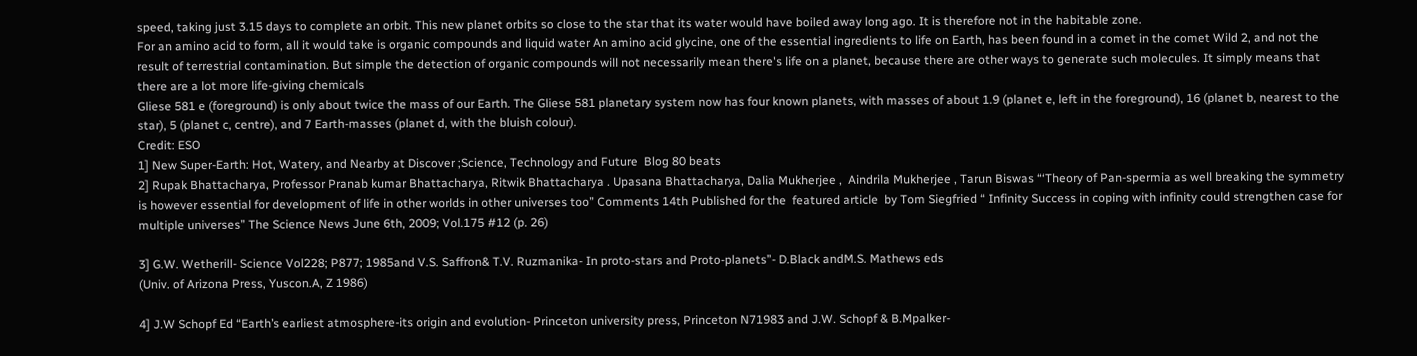speed, taking just 3.15 days to complete an orbit. This new planet orbits so close to the star that its water would have boiled away long ago. It is therefore not in the habitable zone.
For an amino acid to form, all it would take is organic compounds and liquid water An amino acid glycine, one of the essential ingredients to life on Earth, has been found in a comet in the comet Wild 2, and not the result of terrestrial contamination. But simple the detection of organic compounds will not necessarily mean there's life on a planet, because there are other ways to generate such molecules. It simply means that there are a lot more life-giving chemicals
Gliese 581 e (foreground) is only about twice the mass of our Earth. The Gliese 581 planetary system now has four known planets, with masses of about 1.9 (planet e, left in the foreground), 16 (planet b, nearest to the star), 5 (planet c, centre), and 7 Earth-masses (planet d, with the bluish colour).
Credit: ESO
1] New Super-Earth: Hot, Watery, and Nearby at Discover ;Science, Technology and Future  Blog 80 beats
2] Rupak Bhattacharya, Professor Pranab kumar Bhattacharya, Ritwik Bhattacharya . Upasana Bhattacharya, Dalia Mukherjee ,  Aindrila Mukherjee , Tarun Biswas “‘Theory of Pan-spermia as well breaking the symmetry is however essential for development of life in other worlds in other universes too” Comments 14th Published for the  featured article  by Tom Siegfried “ Infinity Success in coping with infinity could strengthen case for multiple universes” The Science News June 6th, 2009; Vol.175 #12 (p. 26)

3] G.W. Wetherill- Science Vol228; P877; 1985and V.S. Saffron& T.V. Ruzmanika- In proto-stars and Proto-planets”- D.Black andM.S. Mathews eds
(Univ. of Arizona Press, Yuscon.A, Z 1986)

4] J.W Schopf Ed “Earth’s earliest atmosphere-its origin and evolution- Princeton university press, Princeton N71983 and J.W. Schopf & B.Mpalker-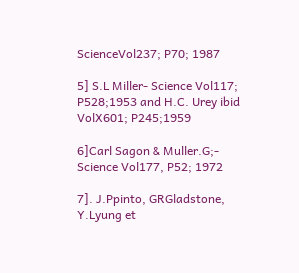ScienceVol237; P70; 1987

5] S.L Miller- Science Vol117;  P528;1953 and H.C. Urey ibid VolX601; P245;1959

6]Carl Sagon & Muller.G;- Science Vol177, P52; 1972

7]. J.Ppinto, GRGladstone, Y.Lyung et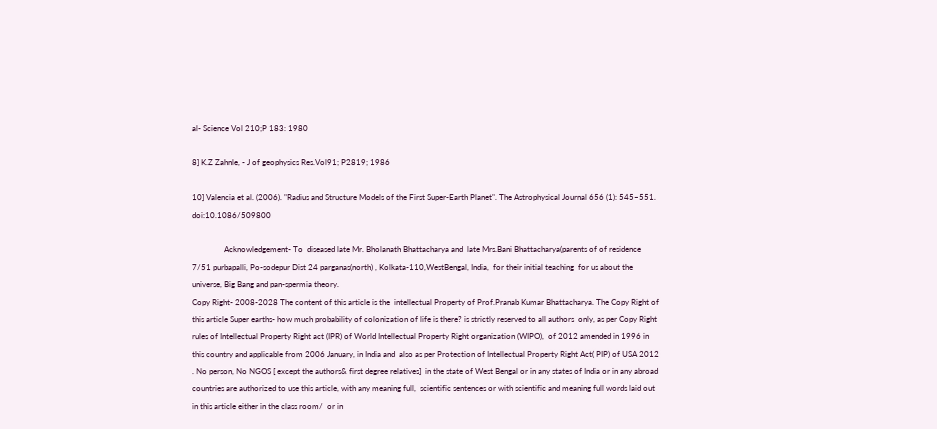al- Science Vol 210;P 183: 1980

8] K.Z Zahnle, - J of geophysics Res.Vol91; P2819; 1986

10] Valencia et al. (2006). "Radius and Structure Models of the First Super-Earth Planet". The Astrophysical Journal 656 (1): 545–551. doi:10.1086/509800

                Acknowledgement- To  diseased late Mr. Bholanath Bhattacharya and  late Mrs.Bani Bhattacharya(parents of of residence 7/51 purbapalli, Po-sodepur Dist 24 parganas(north) , Kolkata-110,WestBengal, India,  for their initial teaching  for us about the universe, Big Bang and pan-spermia theory.
Copy Right- 2008-2028 The content of this article is the  intellectual Property of Prof.Pranab Kumar Bhattacharya. The Copy Right of this article Super earths- how much probability of colonization of life is there? is strictly reserved to all authors  only, as per Copy Right rules of Intellectual Property Right act (IPR) of World Intellectual Property Right organization (WIPO),  of 2012 amended in 1996 in this country and applicable from 2006 January, in India and  also as per Protection of Intellectual Property Right Act( PIP) of USA 2012  . No person, No NGOS [ except the authors& first degree relatives]  in the state of West Bengal or in any states of India or in any abroad countries are authorized to use this article, with any meaning full,  scientific sentences or with scientific and meaning full words laid out in this article either in the class room/  or in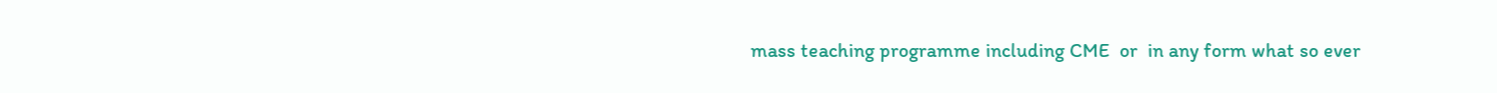mass teaching programme including CME  or  in any form what so ever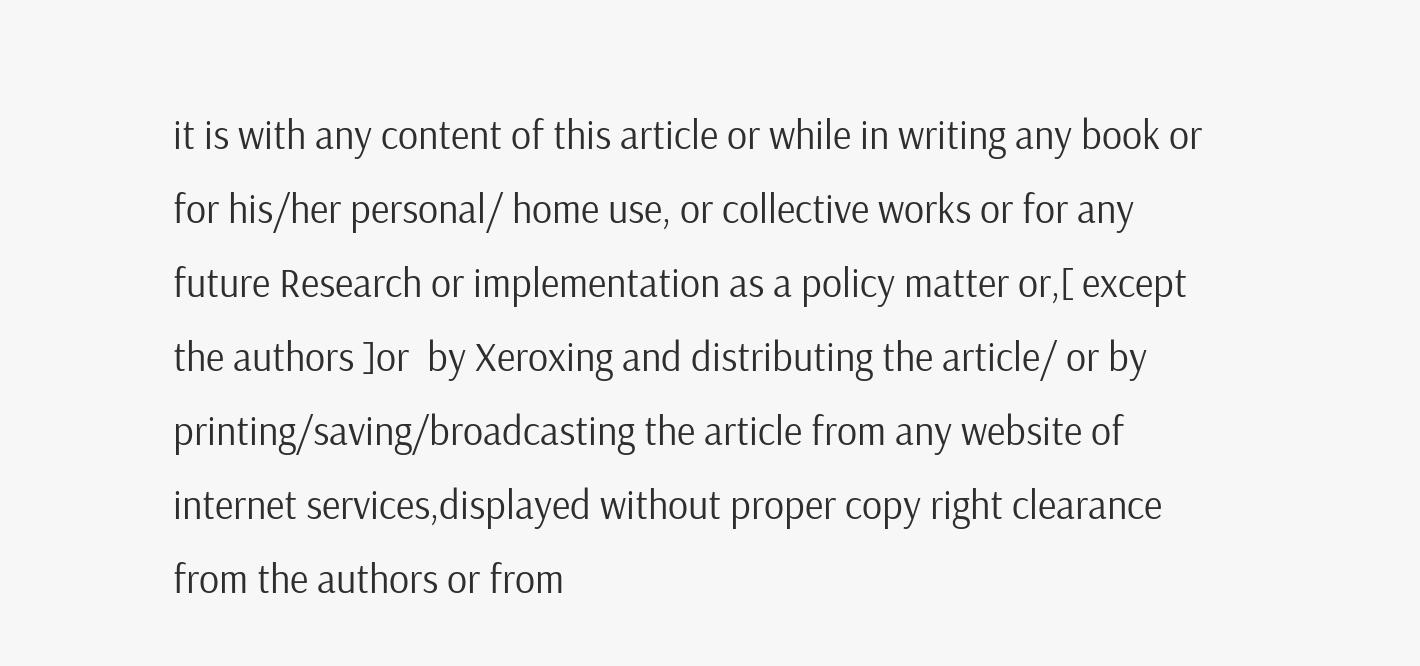it is with any content of this article or while in writing any book or for his/her personal/ home use, or collective works or for any future Research or implementation as a policy matter or,[ except the authors ]or  by Xeroxing and distributing the article/ or by printing/saving/broadcasting the article from any website of internet services,displayed without proper copy right clearance from the authors or from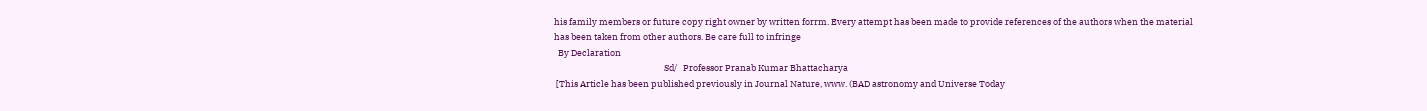his family members or future copy right owner by written forrm. Every attempt has been made to provide references of the authors when the material has been taken from other authors. Be care full to infringe
  By Declaration
                                                       Sd/   Professor Pranab Kumar Bhattacharya
 [This Article has been published previously in Journal Nature, www. (BAD astronomy and Universe Today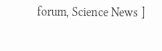forum, Science News ]